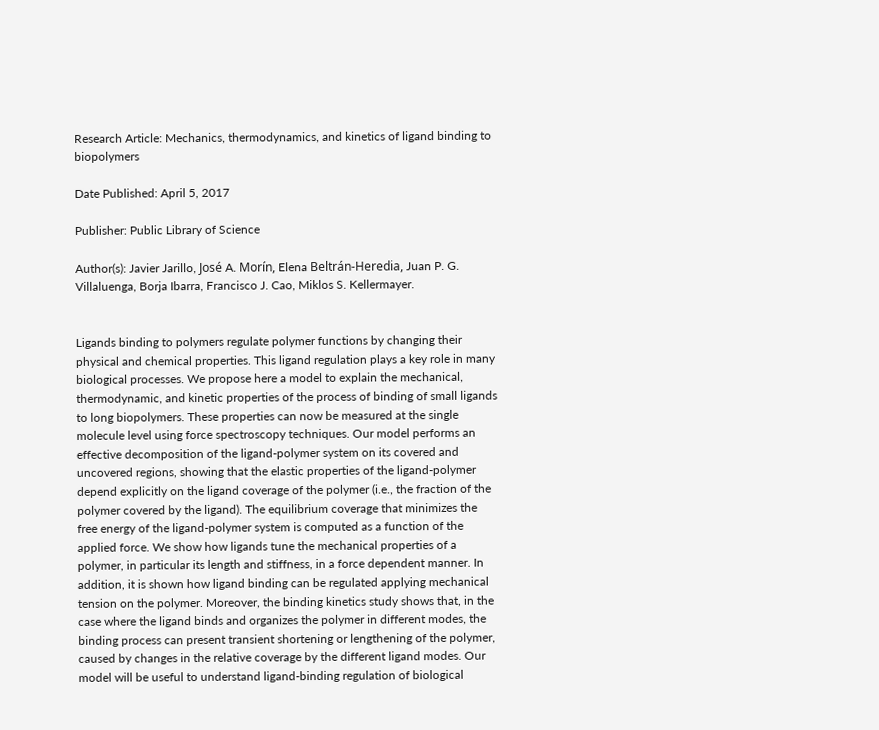Research Article: Mechanics, thermodynamics, and kinetics of ligand binding to biopolymers

Date Published: April 5, 2017

Publisher: Public Library of Science

Author(s): Javier Jarillo, José A. Morín, Elena Beltrán-Heredia, Juan P. G. Villaluenga, Borja Ibarra, Francisco J. Cao, Miklos S. Kellermayer.


Ligands binding to polymers regulate polymer functions by changing their physical and chemical properties. This ligand regulation plays a key role in many biological processes. We propose here a model to explain the mechanical, thermodynamic, and kinetic properties of the process of binding of small ligands to long biopolymers. These properties can now be measured at the single molecule level using force spectroscopy techniques. Our model performs an effective decomposition of the ligand-polymer system on its covered and uncovered regions, showing that the elastic properties of the ligand-polymer depend explicitly on the ligand coverage of the polymer (i.e., the fraction of the polymer covered by the ligand). The equilibrium coverage that minimizes the free energy of the ligand-polymer system is computed as a function of the applied force. We show how ligands tune the mechanical properties of a polymer, in particular its length and stiffness, in a force dependent manner. In addition, it is shown how ligand binding can be regulated applying mechanical tension on the polymer. Moreover, the binding kinetics study shows that, in the case where the ligand binds and organizes the polymer in different modes, the binding process can present transient shortening or lengthening of the polymer, caused by changes in the relative coverage by the different ligand modes. Our model will be useful to understand ligand-binding regulation of biological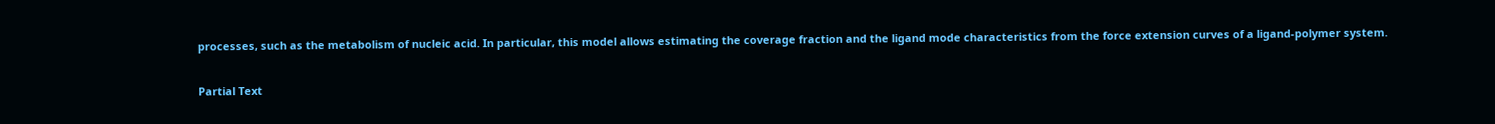processes, such as the metabolism of nucleic acid. In particular, this model allows estimating the coverage fraction and the ligand mode characteristics from the force extension curves of a ligand-polymer system.

Partial Text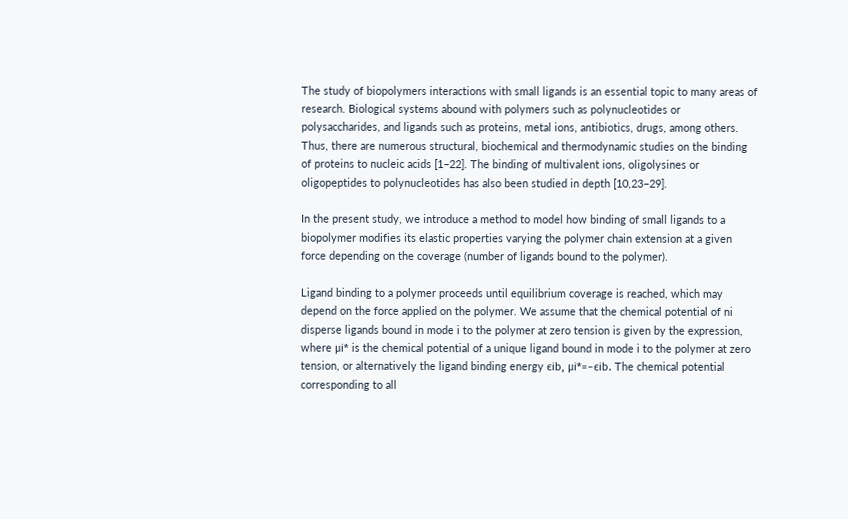The study of biopolymers interactions with small ligands is an essential topic to many areas of research. Biological systems abound with polymers such as polynucleotides or polysaccharides, and ligands such as proteins, metal ions, antibiotics, drugs, among others. Thus, there are numerous structural, biochemical and thermodynamic studies on the binding of proteins to nucleic acids [1–22]. The binding of multivalent ions, oligolysines or oligopeptides to polynucleotides has also been studied in depth [10,23–29].

In the present study, we introduce a method to model how binding of small ligands to a biopolymer modifies its elastic properties varying the polymer chain extension at a given force depending on the coverage (number of ligands bound to the polymer).

Ligand binding to a polymer proceeds until equilibrium coverage is reached, which may depend on the force applied on the polymer. We assume that the chemical potential of ni disperse ligands bound in mode i to the polymer at zero tension is given by the expression,
where μi* is the chemical potential of a unique ligand bound in mode i to the polymer at zero tension, or alternatively the ligand binding energy ϵib, μi*=−ϵib. The chemical potential corresponding to all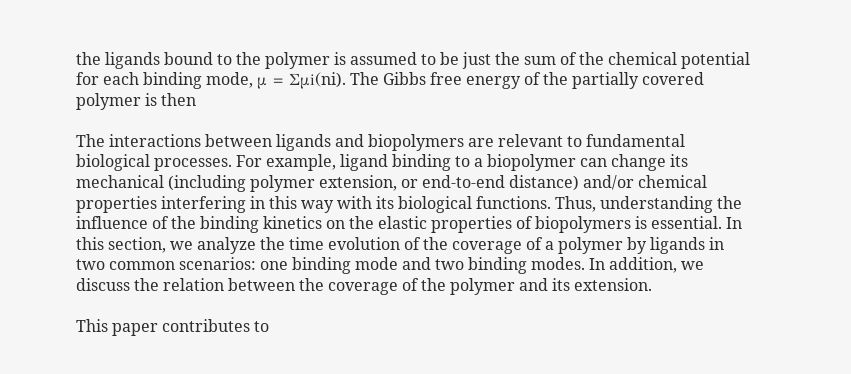the ligands bound to the polymer is assumed to be just the sum of the chemical potential for each binding mode, μ = ∑μi(ni). The Gibbs free energy of the partially covered polymer is then

The interactions between ligands and biopolymers are relevant to fundamental biological processes. For example, ligand binding to a biopolymer can change its mechanical (including polymer extension, or end-to-end distance) and/or chemical properties interfering in this way with its biological functions. Thus, understanding the influence of the binding kinetics on the elastic properties of biopolymers is essential. In this section, we analyze the time evolution of the coverage of a polymer by ligands in two common scenarios: one binding mode and two binding modes. In addition, we discuss the relation between the coverage of the polymer and its extension.

This paper contributes to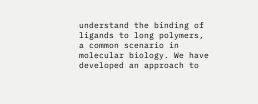understand the binding of ligands to long polymers, a common scenario in molecular biology. We have developed an approach to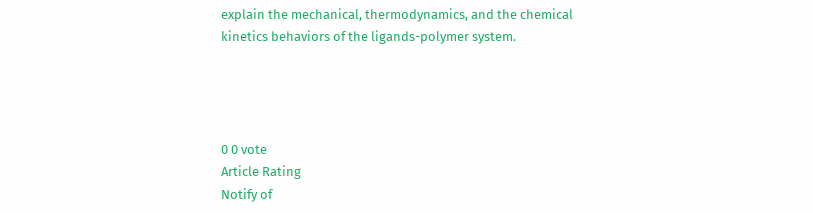explain the mechanical, thermodynamics, and the chemical kinetics behaviors of the ligands-polymer system.




0 0 vote
Article Rating
Notify of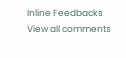Inline Feedbacks
View all comments